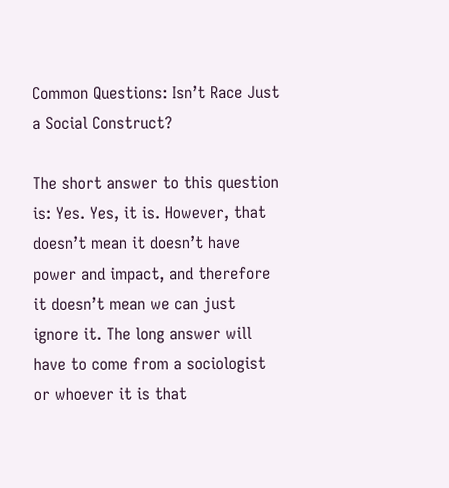Common Questions: Isn’t Race Just a Social Construct?

The short answer to this question is: Yes. Yes, it is. However, that doesn’t mean it doesn’t have power and impact, and therefore it doesn’t mean we can just ignore it. The long answer will have to come from a sociologist or whoever it is that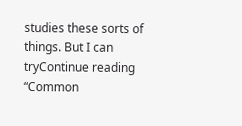studies these sorts of things. But I can tryContinue reading “Common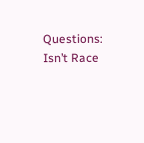Questions: Isn’t Race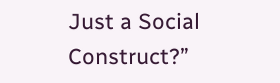Just a Social Construct?”